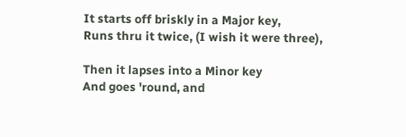It starts off briskly in a Major key,
Runs thru it twice, (I wish it were three),

Then it lapses into a Minor key
And goes 'round, and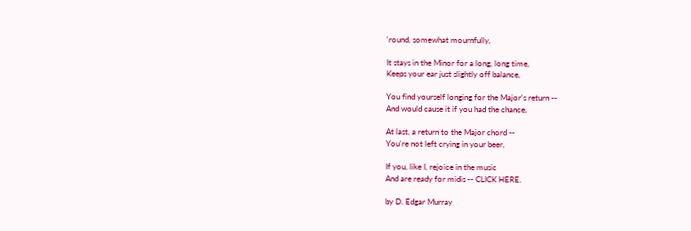'round, somewhat mournfully,

It stays in the Minor for a long, long time,
Keeps your ear just slightly off balance,

You find yourself longing for the Major's return --
And would cause it if you had the chance,

At last, a return to the Major chord --
You're not left crying in your beer,

If you, like I, rejoice in the music
And are ready for midis -- CLICK HERE.

by D. Edgar Murray